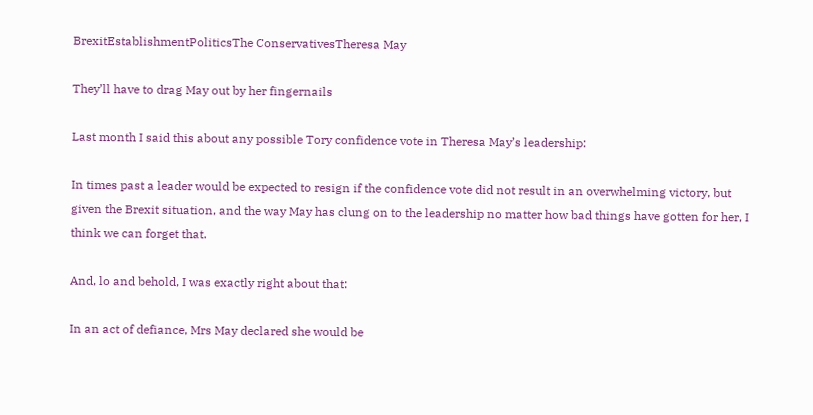BrexitEstablishmentPoliticsThe ConservativesTheresa May

They’ll have to drag May out by her fingernails

Last month I said this about any possible Tory confidence vote in Theresa May’s leadership:

In times past a leader would be expected to resign if the confidence vote did not result in an overwhelming victory, but given the Brexit situation, and the way May has clung on to the leadership no matter how bad things have gotten for her, I think we can forget that.

And, lo and behold, I was exactly right about that:

In an act of defiance, Mrs May declared she would be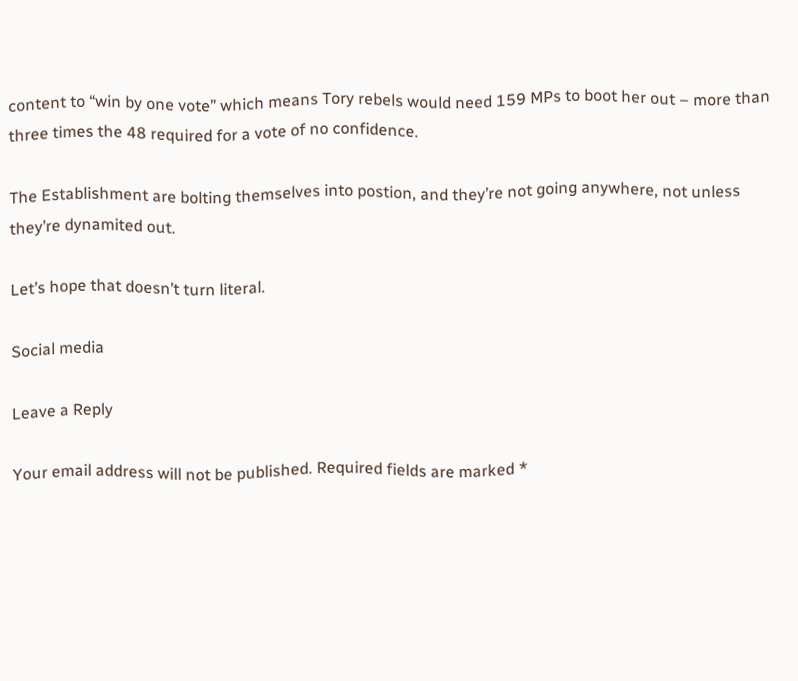content to “win by one vote” which means Tory rebels would need 159 MPs to boot her out – more than three times the 48 required for a vote of no confidence.

The Establishment are bolting themselves into postion, and they’re not going anywhere, not unless they’re dynamited out.

Let’s hope that doesn’t turn literal.

Social media

Leave a Reply

Your email address will not be published. Required fields are marked *